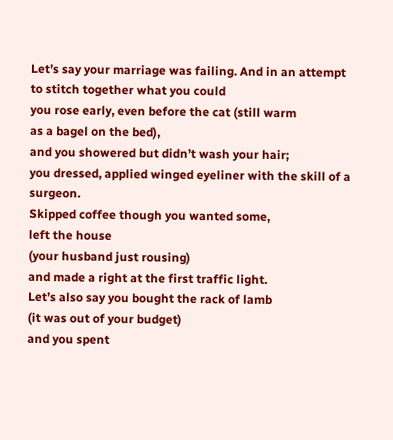Let’s say your marriage was failing. And in an attempt
to stitch together what you could
you rose early, even before the cat (still warm
as a bagel on the bed),
and you showered but didn’t wash your hair;
you dressed, applied winged eyeliner with the skill of a surgeon.
Skipped coffee though you wanted some,
left the house
(your husband just rousing)
and made a right at the first traffic light.
Let’s also say you bought the rack of lamb
(it was out of your budget)
and you spent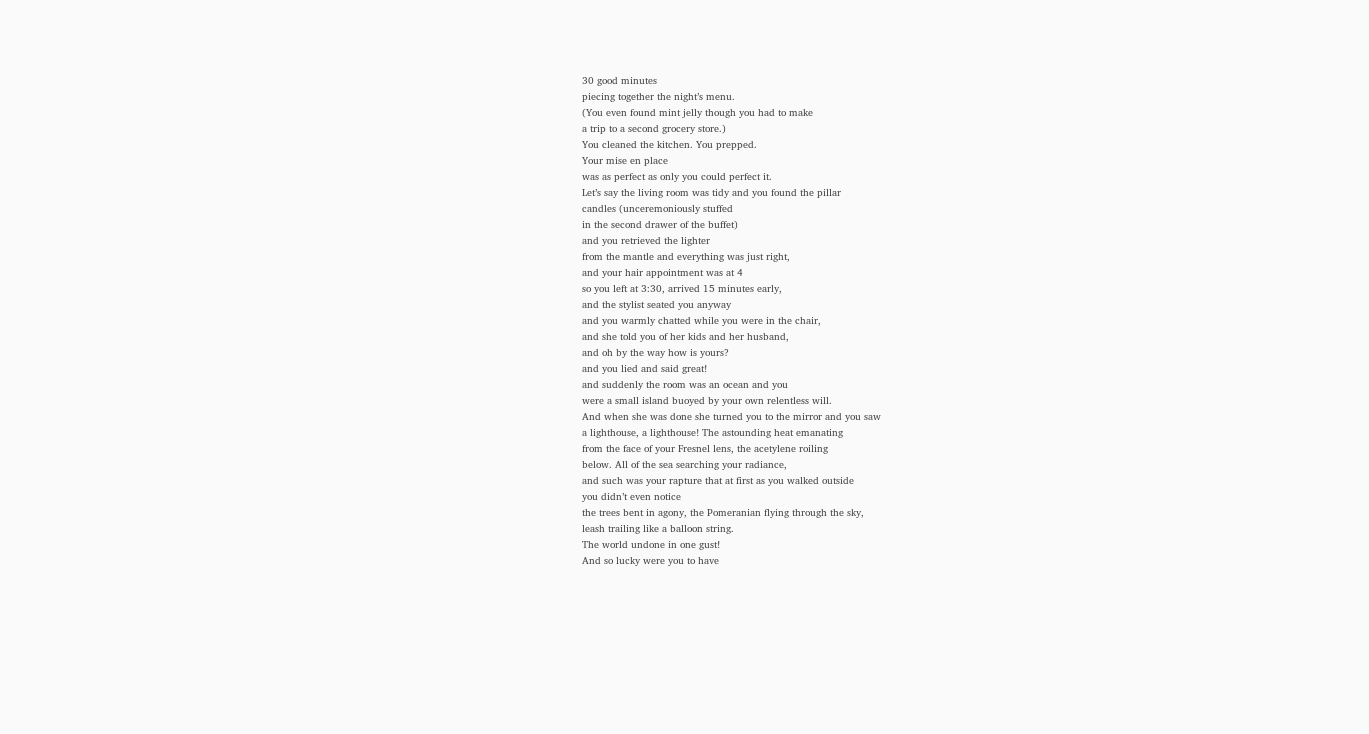30 good minutes
piecing together the night’s menu.
(You even found mint jelly though you had to make
a trip to a second grocery store.)
You cleaned the kitchen. You prepped.
Your mise en place
was as perfect as only you could perfect it.
Let’s say the living room was tidy and you found the pillar
candles (unceremoniously stuffed
in the second drawer of the buffet)
and you retrieved the lighter
from the mantle and everything was just right,
and your hair appointment was at 4
so you left at 3:30, arrived 15 minutes early,
and the stylist seated you anyway
and you warmly chatted while you were in the chair,
and she told you of her kids and her husband,
and oh by the way how is yours?
and you lied and said great!
and suddenly the room was an ocean and you
were a small island buoyed by your own relentless will.
And when she was done she turned you to the mirror and you saw
a lighthouse, a lighthouse! The astounding heat emanating
from the face of your Fresnel lens, the acetylene roiling
below. All of the sea searching your radiance,
and such was your rapture that at first as you walked outside
you didn’t even notice
the trees bent in agony, the Pomeranian flying through the sky,
leash trailing like a balloon string.
The world undone in one gust!
And so lucky were you to have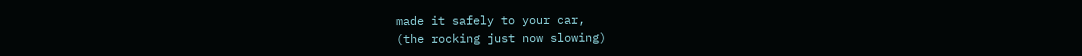made it safely to your car,
(the rocking just now slowing)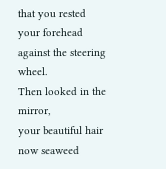that you rested your forehead against the steering wheel.
Then looked in the mirror,
your beautiful hair now seaweed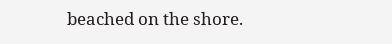beached on the shore.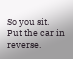So you sit.
Put the car in reverse.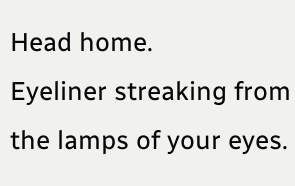Head home.
Eyeliner streaking from the lamps of your eyes.